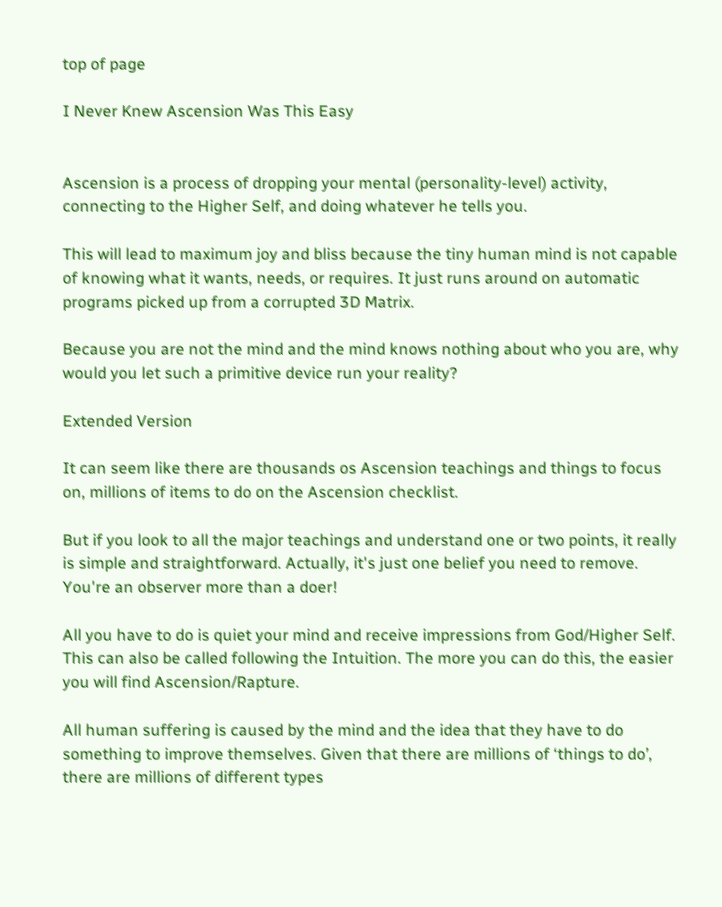top of page

I Never Knew Ascension Was This Easy


Ascension is a process of dropping your mental (personality-level) activity, connecting to the Higher Self, and doing whatever he tells you.

This will lead to maximum joy and bliss because the tiny human mind is not capable of knowing what it wants, needs, or requires. It just runs around on automatic programs picked up from a corrupted 3D Matrix.

Because you are not the mind and the mind knows nothing about who you are, why would you let such a primitive device run your reality?

Extended Version

It can seem like there are thousands os Ascension teachings and things to focus on, millions of items to do on the Ascension checklist.

But if you look to all the major teachings and understand one or two points, it really is simple and straightforward. Actually, it's just one belief you need to remove. You're an observer more than a doer!

All you have to do is quiet your mind and receive impressions from God/Higher Self. This can also be called following the Intuition. The more you can do this, the easier you will find Ascension/Rapture.

All human suffering is caused by the mind and the idea that they have to do something to improve themselves. Given that there are millions of ‘things to do’, there are millions of different types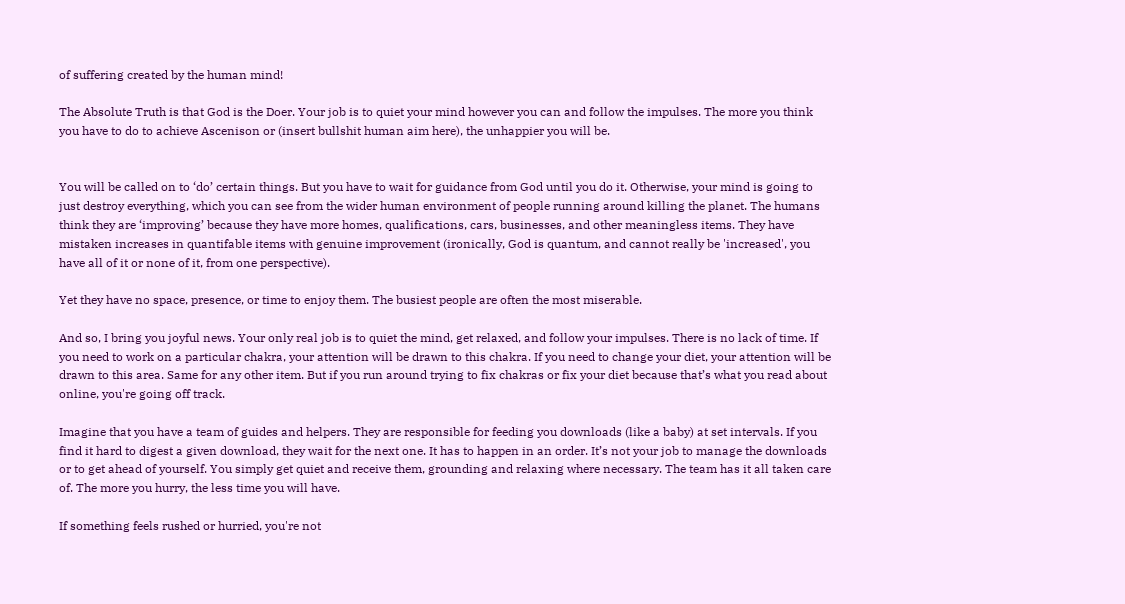of suffering created by the human mind!

The Absolute Truth is that God is the Doer. Your job is to quiet your mind however you can and follow the impulses. The more you think you have to do to achieve Ascenison or (insert bullshit human aim here), the unhappier you will be.


You will be called on to ‘do’ certain things. But you have to wait for guidance from God until you do it. Otherwise, your mind is going to just destroy everything, which you can see from the wider human environment of people running around killing the planet. The humans think they are ‘improving’ because they have more homes, qualifications, cars, businesses, and other meaningless items. They have mistaken increases in quantifable items with genuine improvement (ironically, God is quantum, and cannot really be 'increased', you have all of it or none of it, from one perspective).

Yet they have no space, presence, or time to enjoy them. The busiest people are often the most miserable.

And so, I bring you joyful news. Your only real job is to quiet the mind, get relaxed, and follow your impulses. There is no lack of time. If you need to work on a particular chakra, your attention will be drawn to this chakra. If you need to change your diet, your attention will be drawn to this area. Same for any other item. But if you run around trying to fix chakras or fix your diet because that’s what you read about online, you're going off track.

Imagine that you have a team of guides and helpers. They are responsible for feeding you downloads (like a baby) at set intervals. If you find it hard to digest a given download, they wait for the next one. It has to happen in an order. It’s not your job to manage the downloads or to get ahead of yourself. You simply get quiet and receive them, grounding and relaxing where necessary. The team has it all taken care of. The more you hurry, the less time you will have.

If something feels rushed or hurried, you're not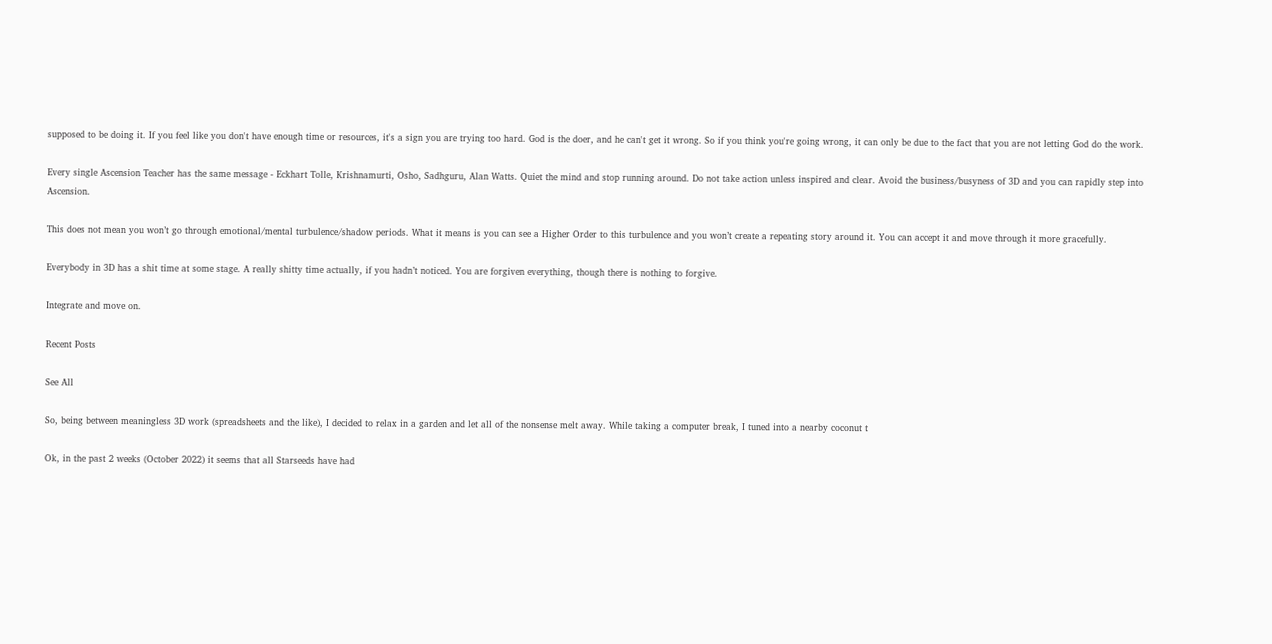supposed to be doing it. If you feel like you don't have enough time or resources, it's a sign you are trying too hard. God is the doer, and he can't get it wrong. So if you think you're going wrong, it can only be due to the fact that you are not letting God do the work.

Every single Ascension Teacher has the same message - Eckhart Tolle, Krishnamurti, Osho, Sadhguru, Alan Watts. Quiet the mind and stop running around. Do not take action unless inspired and clear. Avoid the business/busyness of 3D and you can rapidly step into Ascension.

This does not mean you won’t go through emotional/mental turbulence/shadow periods. What it means is you can see a Higher Order to this turbulence and you won’t create a repeating story around it. You can accept it and move through it more gracefully.

Everybody in 3D has a shit time at some stage. A really shitty time actually, if you hadn’t noticed. You are forgiven everything, though there is nothing to forgive.

Integrate and move on.

Recent Posts

See All

So, being between meaningless 3D work (spreadsheets and the like), I decided to relax in a garden and let all of the nonsense melt away. While taking a computer break, I tuned into a nearby coconut t

Ok, in the past 2 weeks (October 2022) it seems that all Starseeds have had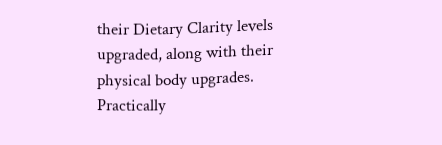their Dietary Clarity levels upgraded, along with their physical body upgrades. Practically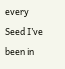every Seed I’ve been in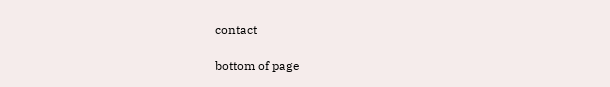contact

bottom of page